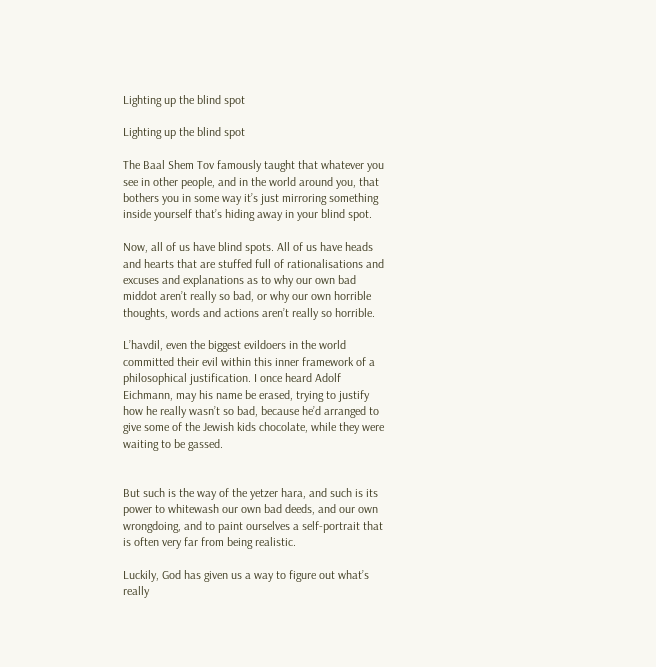Lighting up the blind spot

Lighting up the blind spot

The Baal Shem Tov famously taught that whatever you see in other people, and in the world around you, that bothers you in some way it’s just mirroring something inside yourself that’s hiding away in your blind spot.

Now, all of us have blind spots. All of us have heads and hearts that are stuffed full of rationalisations and excuses and explanations as to why our own bad middot aren’t really so bad, or why our own horrible thoughts, words and actions aren’t really so horrible.

L’havdil, even the biggest evildoers in the world committed their evil within this inner framework of a philosophical justification. I once heard Adolf Eichmann, may his name be erased, trying to justify how he really wasn’t so bad, because he’d arranged to give some of the Jewish kids chocolate, while they were waiting to be gassed.


But such is the way of the yetzer hara, and such is its power to whitewash our own bad deeds, and our own wrongdoing, and to paint ourselves a self-portrait that is often very far from being realistic.

Luckily, God has given us a way to figure out what’s really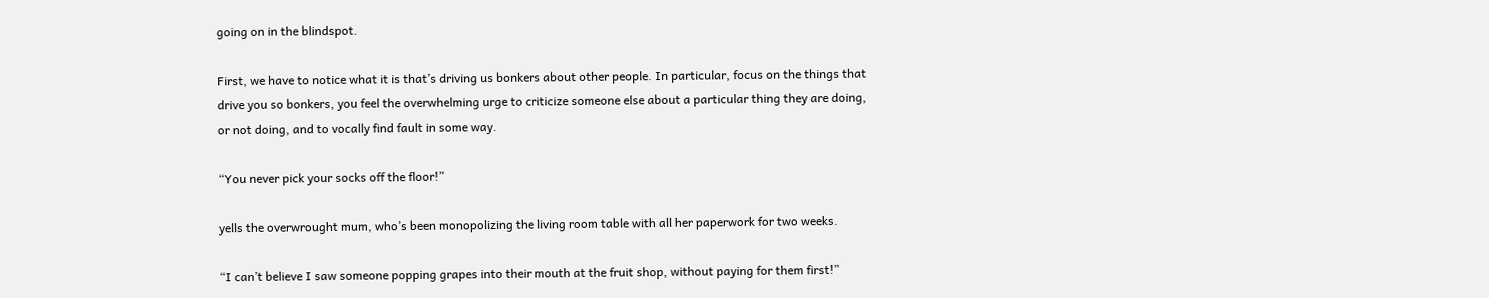going on in the blindspot.

First, we have to notice what it is that’s driving us bonkers about other people. In particular, focus on the things that drive you so bonkers, you feel the overwhelming urge to criticize someone else about a particular thing they are doing, or not doing, and to vocally find fault in some way.

“You never pick your socks off the floor!”

yells the overwrought mum, who’s been monopolizing the living room table with all her paperwork for two weeks.

“I can’t believe I saw someone popping grapes into their mouth at the fruit shop, without paying for them first!”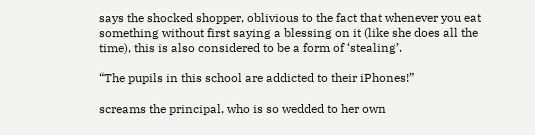says the shocked shopper, oblivious to the fact that whenever you eat something without first saying a blessing on it (like she does all the time), this is also considered to be a form of ‘stealing’.

“The pupils in this school are addicted to their iPhones!”

screams the principal, who is so wedded to her own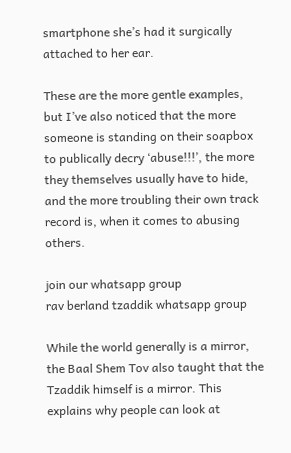smartphone she’s had it surgically attached to her ear.

These are the more gentle examples, but I’ve also noticed that the more someone is standing on their soapbox to publically decry ‘abuse!!!’, the more they themselves usually have to hide, and the more troubling their own track record is, when it comes to abusing others.

join our whatsapp group
rav berland tzaddik whatsapp group

While the world generally is a mirror, the Baal Shem Tov also taught that the Tzaddik himself is a mirror. This explains why people can look at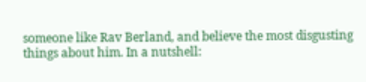someone like Rav Berland, and believe the most disgusting things about him. In a nutshell: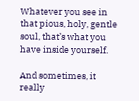Whatever you see in that pious, holy, gentle soul, that’s what you have inside yourself.

And sometimes, it really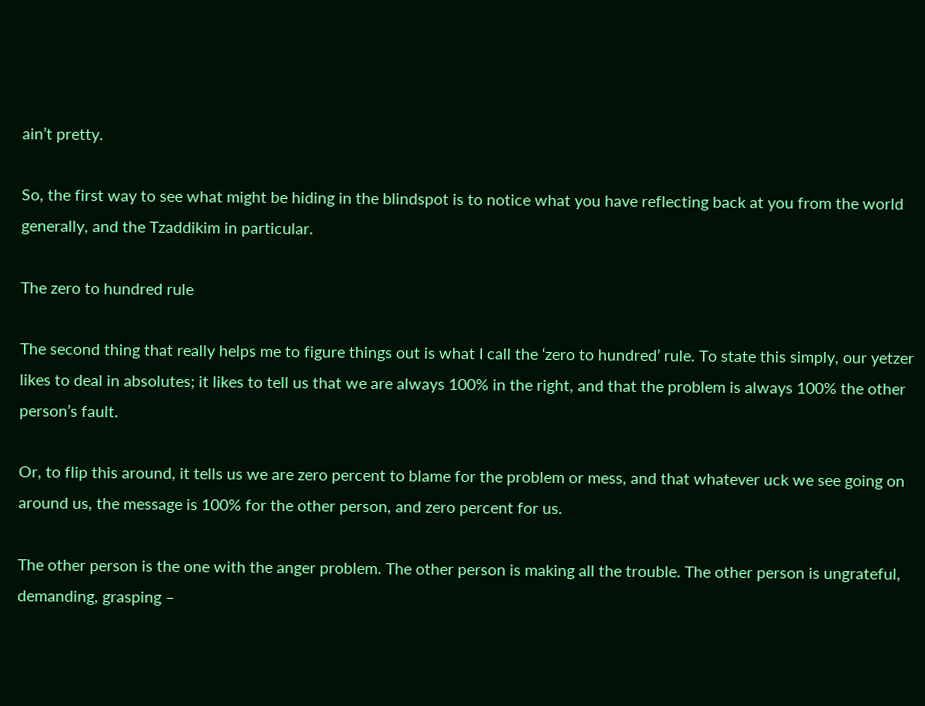ain’t pretty.

So, the first way to see what might be hiding in the blindspot is to notice what you have reflecting back at you from the world generally, and the Tzaddikim in particular.

The zero to hundred rule

The second thing that really helps me to figure things out is what I call the ‘zero to hundred’ rule. To state this simply, our yetzer likes to deal in absolutes; it likes to tell us that we are always 100% in the right, and that the problem is always 100% the other person’s fault.

Or, to flip this around, it tells us we are zero percent to blame for the problem or mess, and that whatever uck we see going on around us, the message is 100% for the other person, and zero percent for us.

The other person is the one with the anger problem. The other person is making all the trouble. The other person is ungrateful, demanding, grasping –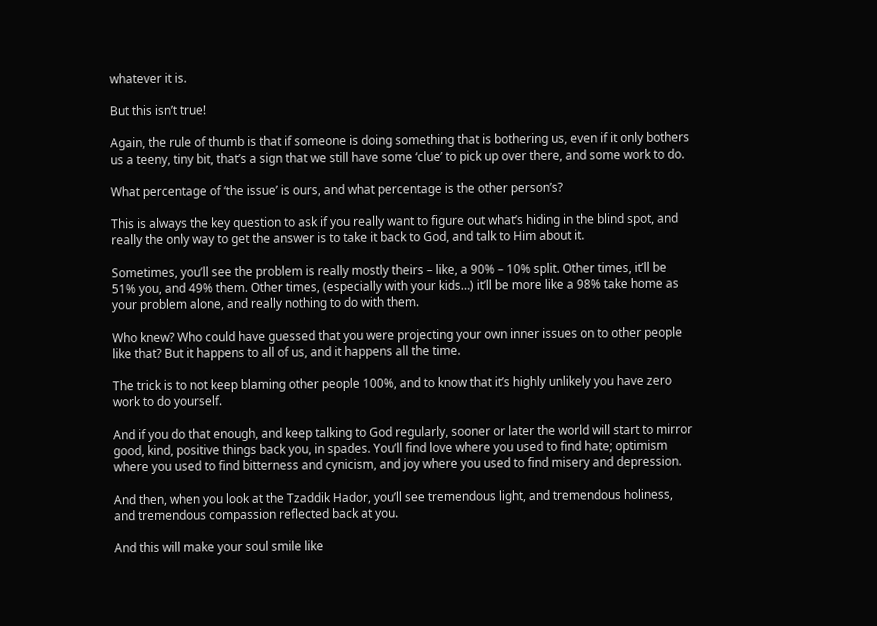whatever it is.

But this isn’t true!

Again, the rule of thumb is that if someone is doing something that is bothering us, even if it only bothers us a teeny, tiny bit, that’s a sign that we still have some ‘clue’ to pick up over there, and some work to do.

What percentage of ‘the issue’ is ours, and what percentage is the other person’s?

This is always the key question to ask if you really want to figure out what’s hiding in the blind spot, and really the only way to get the answer is to take it back to God, and talk to Him about it.

Sometimes, you’ll see the problem is really mostly theirs – like, a 90% – 10% split. Other times, it’ll be 51% you, and 49% them. Other times, (especially with your kids…) it’ll be more like a 98% take home as your problem alone, and really nothing to do with them.

Who knew? Who could have guessed that you were projecting your own inner issues on to other people like that? But it happens to all of us, and it happens all the time.

The trick is to not keep blaming other people 100%, and to know that it’s highly unlikely you have zero work to do yourself.

And if you do that enough, and keep talking to God regularly, sooner or later the world will start to mirror good, kind, positive things back you, in spades. You’ll find love where you used to find hate; optimism where you used to find bitterness and cynicism, and joy where you used to find misery and depression.

And then, when you look at the Tzaddik Hador, you’ll see tremendous light, and tremendous holiness, and tremendous compassion reflected back at you.

And this will make your soul smile like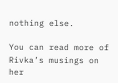nothing else.

You can read more of Rivka’s musings on her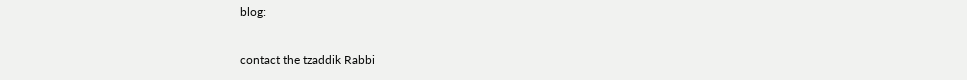blog:

contact the tzaddik Rabbi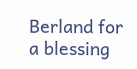Berland for a blessing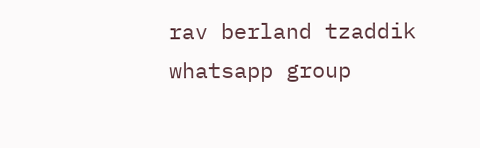rav berland tzaddik whatsapp group